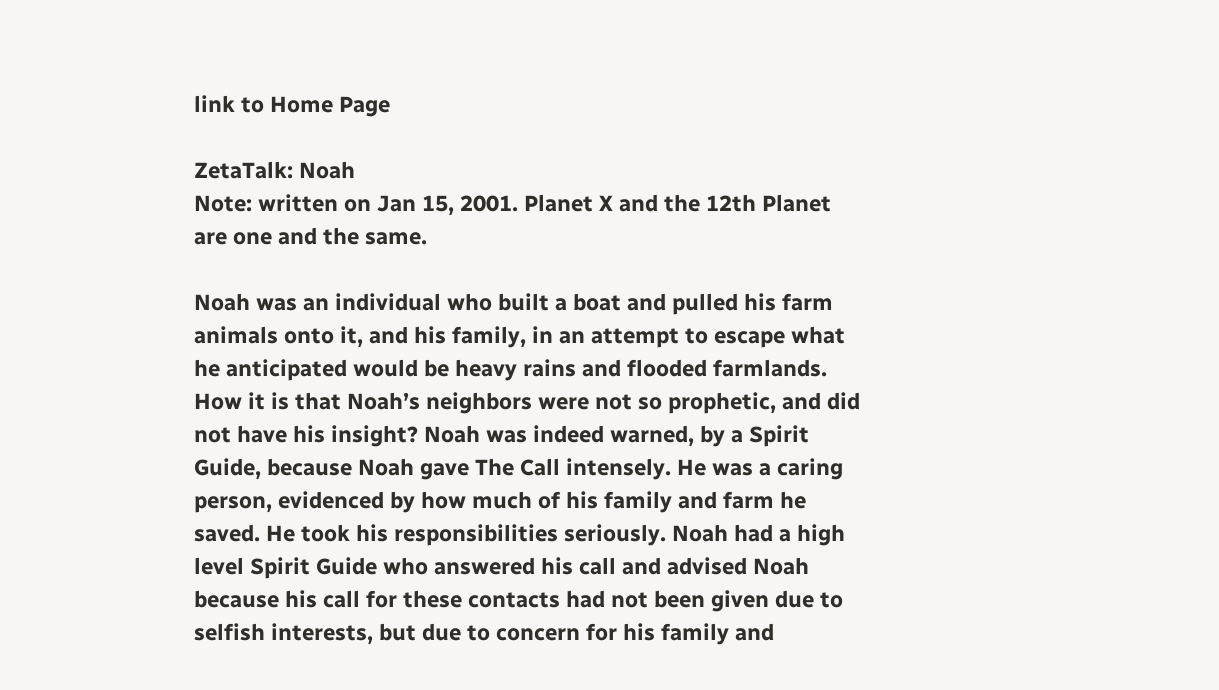link to Home Page

ZetaTalk: Noah
Note: written on Jan 15, 2001. Planet X and the 12th Planet are one and the same.

Noah was an individual who built a boat and pulled his farm animals onto it, and his family, in an attempt to escape what he anticipated would be heavy rains and flooded farmlands. How it is that Noah’s neighbors were not so prophetic, and did not have his insight? Noah was indeed warned, by a Spirit Guide, because Noah gave The Call intensely. He was a caring person, evidenced by how much of his family and farm he saved. He took his responsibilities seriously. Noah had a high level Spirit Guide who answered his call and advised Noah because his call for these contacts had not been given due to selfish interests, but due to concern for his family and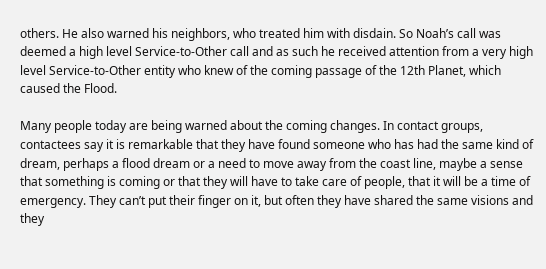others. He also warned his neighbors, who treated him with disdain. So Noah’s call was deemed a high level Service-to-Other call and as such he received attention from a very high level Service-to-Other entity who knew of the coming passage of the 12th Planet, which caused the Flood.

Many people today are being warned about the coming changes. In contact groups, contactees say it is remarkable that they have found someone who has had the same kind of dream, perhaps a flood dream or a need to move away from the coast line, maybe a sense that something is coming or that they will have to take care of people, that it will be a time of emergency. They can’t put their finger on it, but often they have shared the same visions and they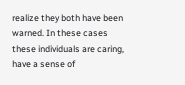realize they both have been warned. In these cases these individuals are caring, have a sense of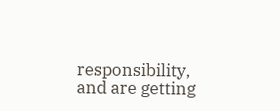responsibility, and are getting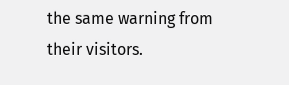the same warning from their visitors.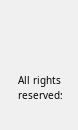All rights reserved: